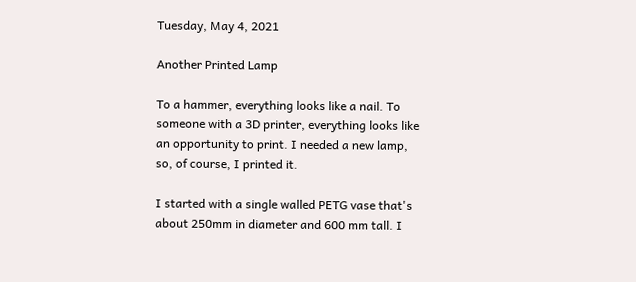Tuesday, May 4, 2021

Another Printed Lamp

To a hammer, everything looks like a nail. To someone with a 3D printer, everything looks like an opportunity to print. I needed a new lamp, so, of course, I printed it.

I started with a single walled PETG vase that's about 250mm in diameter and 600 mm tall. I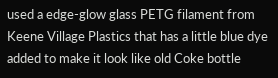used a edge-glow glass PETG filament from Keene Village Plastics that has a little blue dye added to make it look like old Coke bottle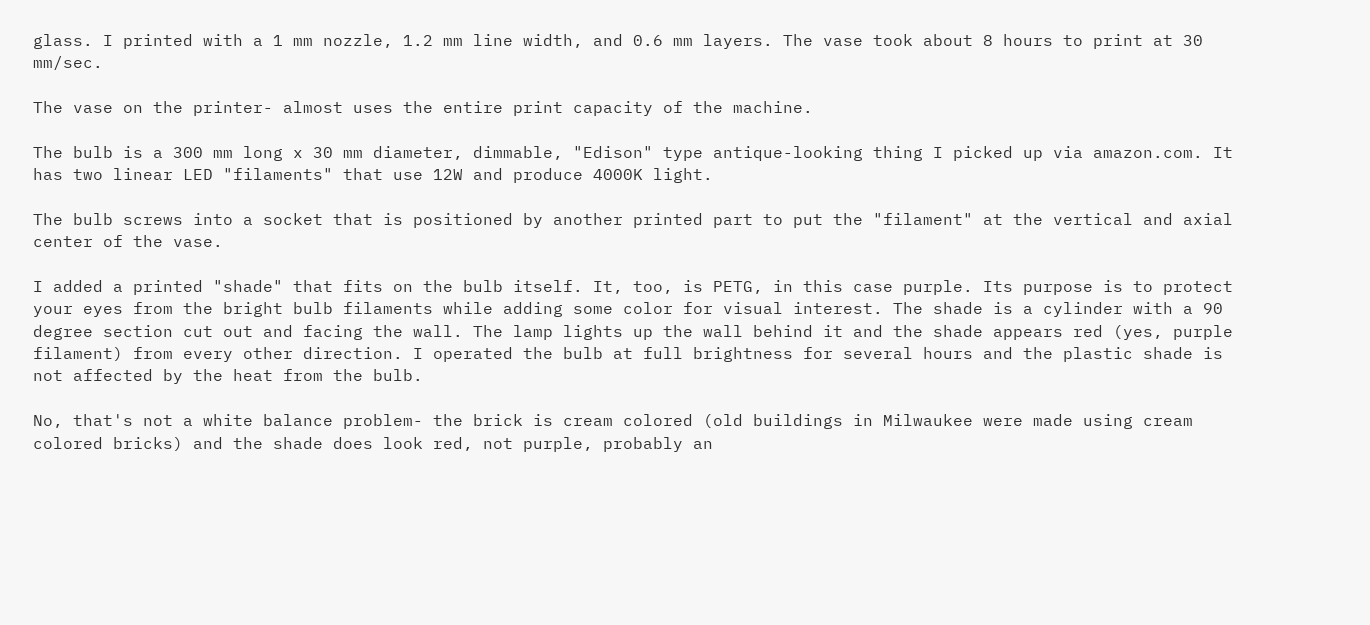glass. I printed with a 1 mm nozzle, 1.2 mm line width, and 0.6 mm layers. The vase took about 8 hours to print at 30 mm/sec.

The vase on the printer- almost uses the entire print capacity of the machine.

The bulb is a 300 mm long x 30 mm diameter, dimmable, "Edison" type antique-looking thing I picked up via amazon.com. It has two linear LED "filaments" that use 12W and produce 4000K light.

The bulb screws into a socket that is positioned by another printed part to put the "filament" at the vertical and axial center of the vase.

I added a printed "shade" that fits on the bulb itself. It, too, is PETG, in this case purple. Its purpose is to protect your eyes from the bright bulb filaments while adding some color for visual interest. The shade is a cylinder with a 90 degree section cut out and facing the wall. The lamp lights up the wall behind it and the shade appears red (yes, purple filament) from every other direction. I operated the bulb at full brightness for several hours and the plastic shade is not affected by the heat from the bulb.

No, that's not a white balance problem- the brick is cream colored (old buildings in Milwaukee were made using cream colored bricks) and the shade does look red, not purple, probably an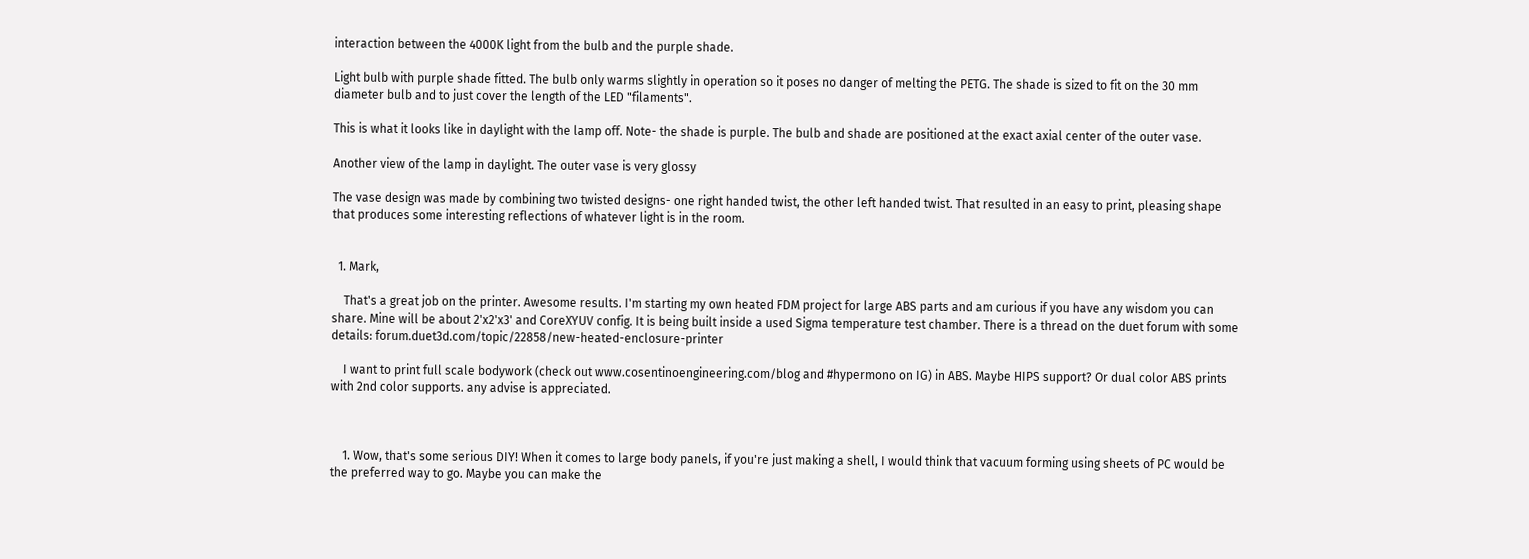interaction between the 4000K light from the bulb and the purple shade.

Light bulb with purple shade fitted. The bulb only warms slightly in operation so it poses no danger of melting the PETG. The shade is sized to fit on the 30 mm diameter bulb and to just cover the length of the LED "filaments".

This is what it looks like in daylight with the lamp off. Note- the shade is purple. The bulb and shade are positioned at the exact axial center of the outer vase.

Another view of the lamp in daylight. The outer vase is very glossy

The vase design was made by combining two twisted designs- one right handed twist, the other left handed twist. That resulted in an easy to print, pleasing shape that produces some interesting reflections of whatever light is in the room.


  1. Mark,

    That's a great job on the printer. Awesome results. I'm starting my own heated FDM project for large ABS parts and am curious if you have any wisdom you can share. Mine will be about 2'x2'x3' and CoreXYUV config. It is being built inside a used Sigma temperature test chamber. There is a thread on the duet forum with some details: forum.duet3d.com/topic/22858/new-heated-enclosure-printer

    I want to print full scale bodywork (check out www.cosentinoengineering.com/blog and #hypermono on IG) in ABS. Maybe HIPS support? Or dual color ABS prints with 2nd color supports. any advise is appreciated.



    1. Wow, that's some serious DIY! When it comes to large body panels, if you're just making a shell, I would think that vacuum forming using sheets of PC would be the preferred way to go. Maybe you can make the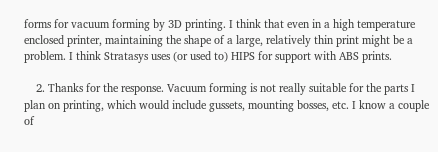forms for vacuum forming by 3D printing. I think that even in a high temperature enclosed printer, maintaining the shape of a large, relatively thin print might be a problem. I think Stratasys uses (or used to) HIPS for support with ABS prints.

    2. Thanks for the response. Vacuum forming is not really suitable for the parts I plan on printing, which would include gussets, mounting bosses, etc. I know a couple of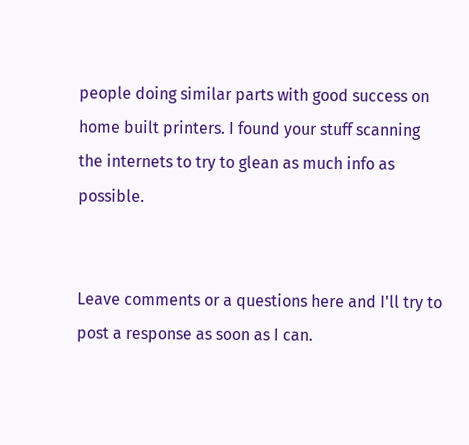people doing similar parts with good success on home built printers. I found your stuff scanning the internets to try to glean as much info as possible.


Leave comments or a questions here and I'll try to post a response as soon as I can.